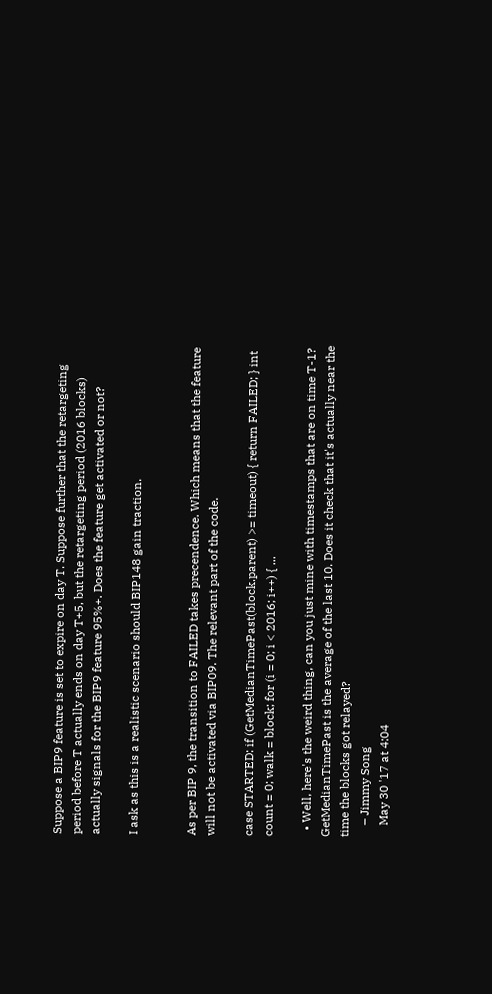Suppose a BIP9 feature is set to expire on day T. Suppose further that the retargeting period before T actually ends on day T+5, but the retargeting period (2016 blocks) actually signals for the BIP9 feature 95%+. Does the feature get activated or not?

I ask as this is a realistic scenario should BIP148 gain traction.


As per BIP 9, the transition to FAILED takes precendence. Which means that the feature will not be activated via BIP09. The relevant part of the code.

case STARTED: if (GetMedianTimePast(block.parent) >= timeout) { return FAILED; } int count = 0; walk = block; for (i = 0; i < 2016; i++) { ...

  • Well, here's the weird thing, can you just mine with timestamps that are on time T-1? GetMedianTimePast is the average of the last 10. Does it check that it's actually near the time the blocks got relayed?
    – Jimmy Song
    May 30 '17 at 4:04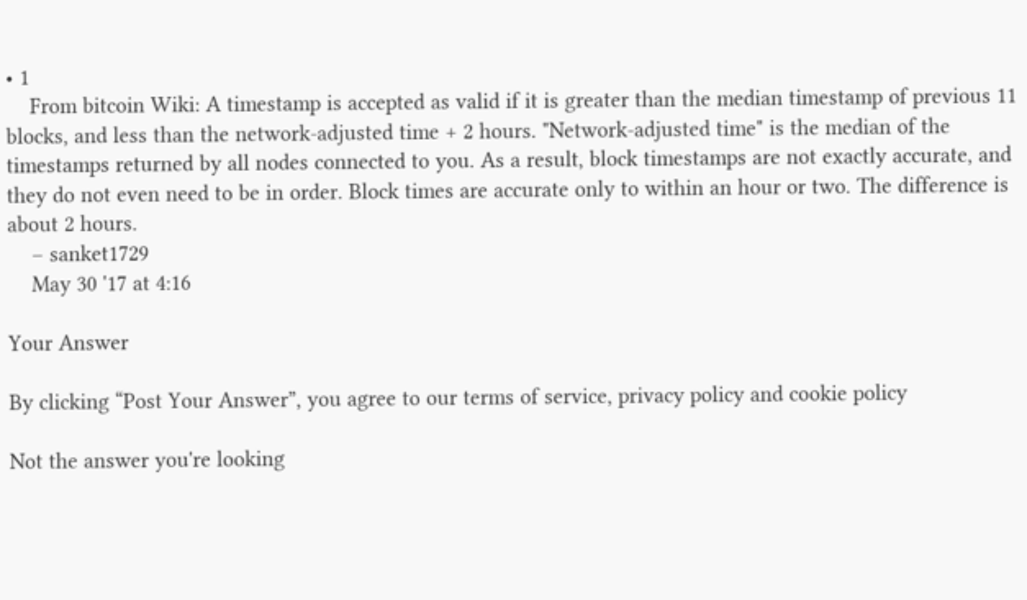• 1
    From bitcoin Wiki: A timestamp is accepted as valid if it is greater than the median timestamp of previous 11 blocks, and less than the network-adjusted time + 2 hours. "Network-adjusted time" is the median of the timestamps returned by all nodes connected to you. As a result, block timestamps are not exactly accurate, and they do not even need to be in order. Block times are accurate only to within an hour or two. The difference is about 2 hours.
    – sanket1729
    May 30 '17 at 4:16

Your Answer

By clicking “Post Your Answer”, you agree to our terms of service, privacy policy and cookie policy

Not the answer you're looking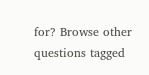for? Browse other questions tagged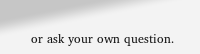or ask your own question.